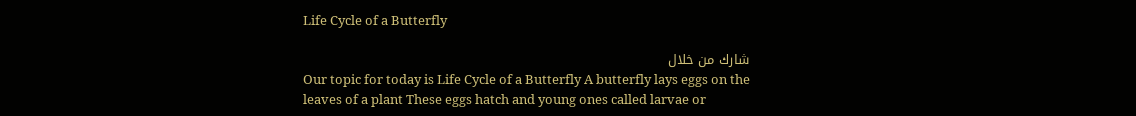Life Cycle of a Butterfly

شارك من خلال
Our topic for today is Life Cycle of a Butterfly A butterfly lays eggs on the leaves of a plant These eggs hatch and young ones called larvae or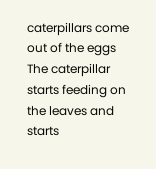caterpillars come out of the eggs The caterpillar starts feeding on the leaves and starts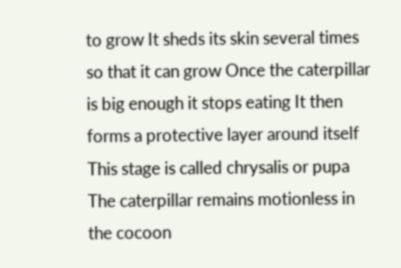to grow It sheds its skin several times so that it can grow Once the caterpillar is big enough it stops eating It then forms a protective layer around itself This stage is called chrysalis or pupa The caterpillar remains motionless in the cocoon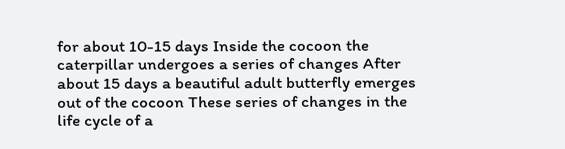for about 10-15 days Inside the cocoon the caterpillar undergoes a series of changes After about 15 days a beautiful adult butterfly emerges out of the cocoon These series of changes in the life cycle of a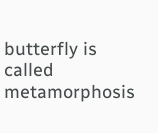butterfly is called metamorphosis